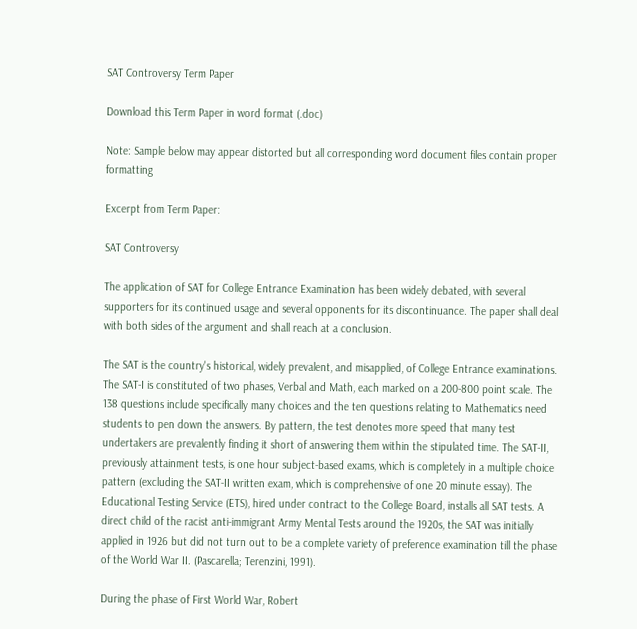SAT Controversy Term Paper

Download this Term Paper in word format (.doc)

Note: Sample below may appear distorted but all corresponding word document files contain proper formatting

Excerpt from Term Paper:

SAT Controversy

The application of SAT for College Entrance Examination has been widely debated, with several supporters for its continued usage and several opponents for its discontinuance. The paper shall deal with both sides of the argument and shall reach at a conclusion.

The SAT is the country's historical, widely prevalent, and misapplied, of College Entrance examinations. The SAT-I is constituted of two phases, Verbal and Math, each marked on a 200-800 point scale. The 138 questions include specifically many choices and the ten questions relating to Mathematics need students to pen down the answers. By pattern, the test denotes more speed that many test undertakers are prevalently finding it short of answering them within the stipulated time. The SAT-II, previously attainment tests, is one hour subject-based exams, which is completely in a multiple choice pattern (excluding the SAT-II written exam, which is comprehensive of one 20 minute essay). The Educational Testing Service (ETS), hired under contract to the College Board, installs all SAT tests. A direct child of the racist anti-immigrant Army Mental Tests around the 1920s, the SAT was initially applied in 1926 but did not turn out to be a complete variety of preference examination till the phase of the World War II. (Pascarella; Terenzini, 1991).

During the phase of First World War, Robert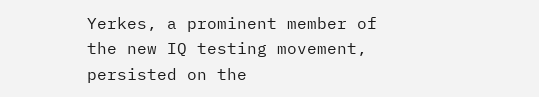Yerkes, a prominent member of the new IQ testing movement, persisted on the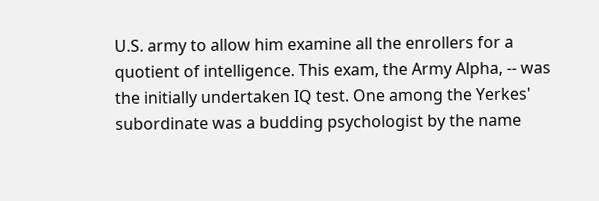U.S. army to allow him examine all the enrollers for a quotient of intelligence. This exam, the Army Alpha, -- was the initially undertaken IQ test. One among the Yerkes' subordinate was a budding psychologist by the name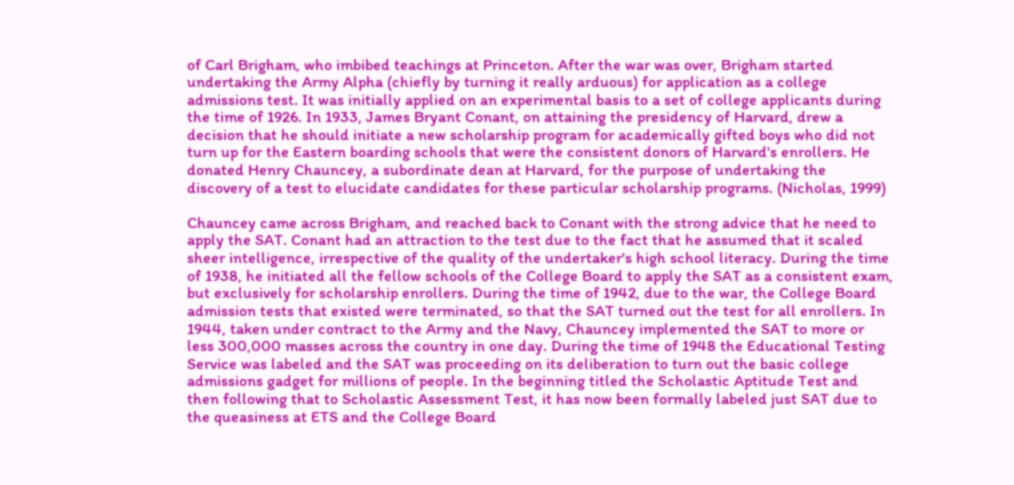of Carl Brigham, who imbibed teachings at Princeton. After the war was over, Brigham started undertaking the Army Alpha (chiefly by turning it really arduous) for application as a college admissions test. It was initially applied on an experimental basis to a set of college applicants during the time of 1926. In 1933, James Bryant Conant, on attaining the presidency of Harvard, drew a decision that he should initiate a new scholarship program for academically gifted boys who did not turn up for the Eastern boarding schools that were the consistent donors of Harvard's enrollers. He donated Henry Chauncey, a subordinate dean at Harvard, for the purpose of undertaking the discovery of a test to elucidate candidates for these particular scholarship programs. (Nicholas, 1999)

Chauncey came across Brigham, and reached back to Conant with the strong advice that he need to apply the SAT. Conant had an attraction to the test due to the fact that he assumed that it scaled sheer intelligence, irrespective of the quality of the undertaker's high school literacy. During the time of 1938, he initiated all the fellow schools of the College Board to apply the SAT as a consistent exam, but exclusively for scholarship enrollers. During the time of 1942, due to the war, the College Board admission tests that existed were terminated, so that the SAT turned out the test for all enrollers. In 1944, taken under contract to the Army and the Navy, Chauncey implemented the SAT to more or less 300,000 masses across the country in one day. During the time of 1948 the Educational Testing Service was labeled and the SAT was proceeding on its deliberation to turn out the basic college admissions gadget for millions of people. In the beginning titled the Scholastic Aptitude Test and then following that to Scholastic Assessment Test, it has now been formally labeled just SAT due to the queasiness at ETS and the College Board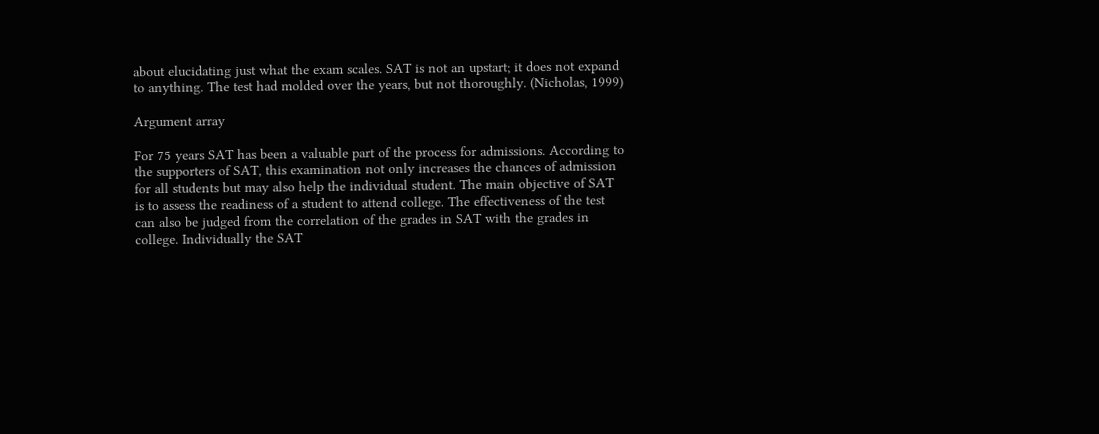about elucidating just what the exam scales. SAT is not an upstart; it does not expand to anything. The test had molded over the years, but not thoroughly. (Nicholas, 1999)

Argument array

For 75 years SAT has been a valuable part of the process for admissions. According to the supporters of SAT, this examination not only increases the chances of admission for all students but may also help the individual student. The main objective of SAT is to assess the readiness of a student to attend college. The effectiveness of the test can also be judged from the correlation of the grades in SAT with the grades in college. Individually the SAT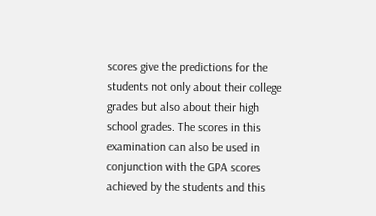scores give the predictions for the students not only about their college grades but also about their high school grades. The scores in this examination can also be used in conjunction with the GPA scores achieved by the students and this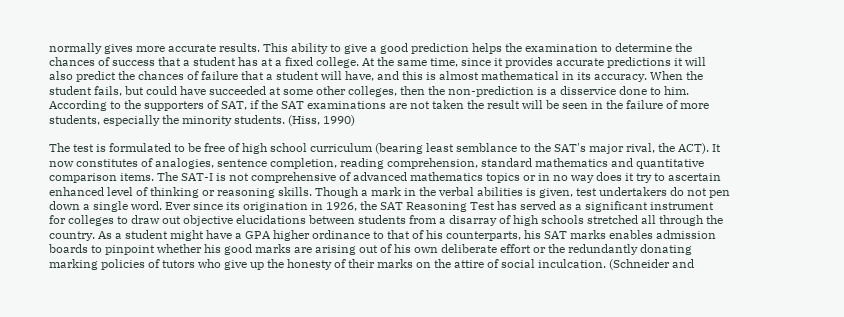normally gives more accurate results. This ability to give a good prediction helps the examination to determine the chances of success that a student has at a fixed college. At the same time, since it provides accurate predictions it will also predict the chances of failure that a student will have, and this is almost mathematical in its accuracy. When the student fails, but could have succeeded at some other colleges, then the non-prediction is a disservice done to him. According to the supporters of SAT, if the SAT examinations are not taken the result will be seen in the failure of more students, especially the minority students. (Hiss, 1990)

The test is formulated to be free of high school curriculum (bearing least semblance to the SAT's major rival, the ACT). It now constitutes of analogies, sentence completion, reading comprehension, standard mathematics and quantitative comparison items. The SAT-I is not comprehensive of advanced mathematics topics or in no way does it try to ascertain enhanced level of thinking or reasoning skills. Though a mark in the verbal abilities is given, test undertakers do not pen down a single word. Ever since its origination in 1926, the SAT Reasoning Test has served as a significant instrument for colleges to draw out objective elucidations between students from a disarray of high schools stretched all through the country. As a student might have a GPA higher ordinance to that of his counterparts, his SAT marks enables admission boards to pinpoint whether his good marks are arising out of his own deliberate effort or the redundantly donating marking policies of tutors who give up the honesty of their marks on the attire of social inculcation. (Schneider and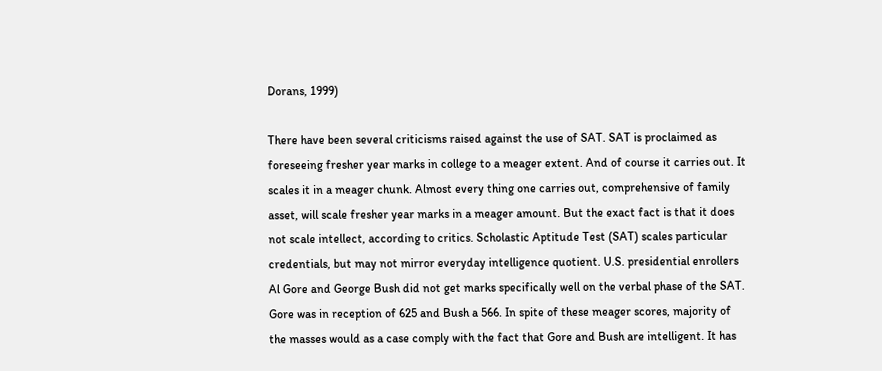Dorans, 1999)

There have been several criticisms raised against the use of SAT. SAT is proclaimed as foreseeing fresher year marks in college to a meager extent. And of course it carries out. It scales it in a meager chunk. Almost every thing one carries out, comprehensive of family asset, will scale fresher year marks in a meager amount. But the exact fact is that it does not scale intellect, according to critics. Scholastic Aptitude Test (SAT) scales particular credentials, but may not mirror everyday intelligence quotient. U.S. presidential enrollers Al Gore and George Bush did not get marks specifically well on the verbal phase of the SAT. Gore was in reception of 625 and Bush a 566. In spite of these meager scores, majority of the masses would as a case comply with the fact that Gore and Bush are intelligent. It has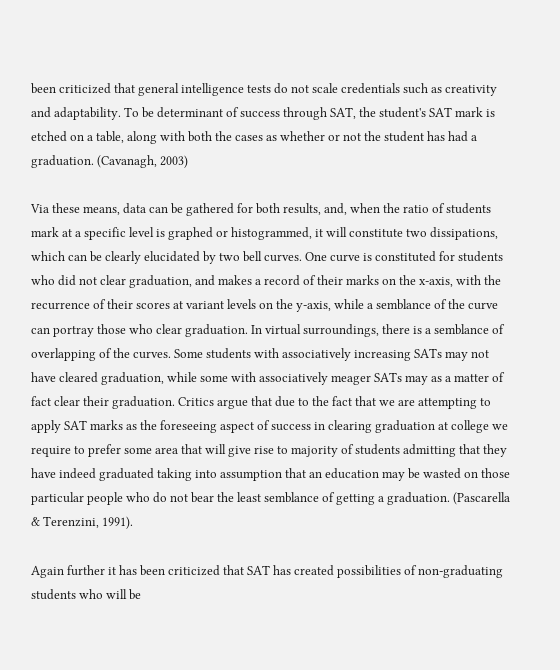been criticized that general intelligence tests do not scale credentials such as creativity and adaptability. To be determinant of success through SAT, the student's SAT mark is etched on a table, along with both the cases as whether or not the student has had a graduation. (Cavanagh, 2003)

Via these means, data can be gathered for both results, and, when the ratio of students mark at a specific level is graphed or histogrammed, it will constitute two dissipations, which can be clearly elucidated by two bell curves. One curve is constituted for students who did not clear graduation, and makes a record of their marks on the x-axis, with the recurrence of their scores at variant levels on the y-axis, while a semblance of the curve can portray those who clear graduation. In virtual surroundings, there is a semblance of overlapping of the curves. Some students with associatively increasing SATs may not have cleared graduation, while some with associatively meager SATs may as a matter of fact clear their graduation. Critics argue that due to the fact that we are attempting to apply SAT marks as the foreseeing aspect of success in clearing graduation at college we require to prefer some area that will give rise to majority of students admitting that they have indeed graduated taking into assumption that an education may be wasted on those particular people who do not bear the least semblance of getting a graduation. (Pascarella & Terenzini, 1991).

Again further it has been criticized that SAT has created possibilities of non-graduating students who will be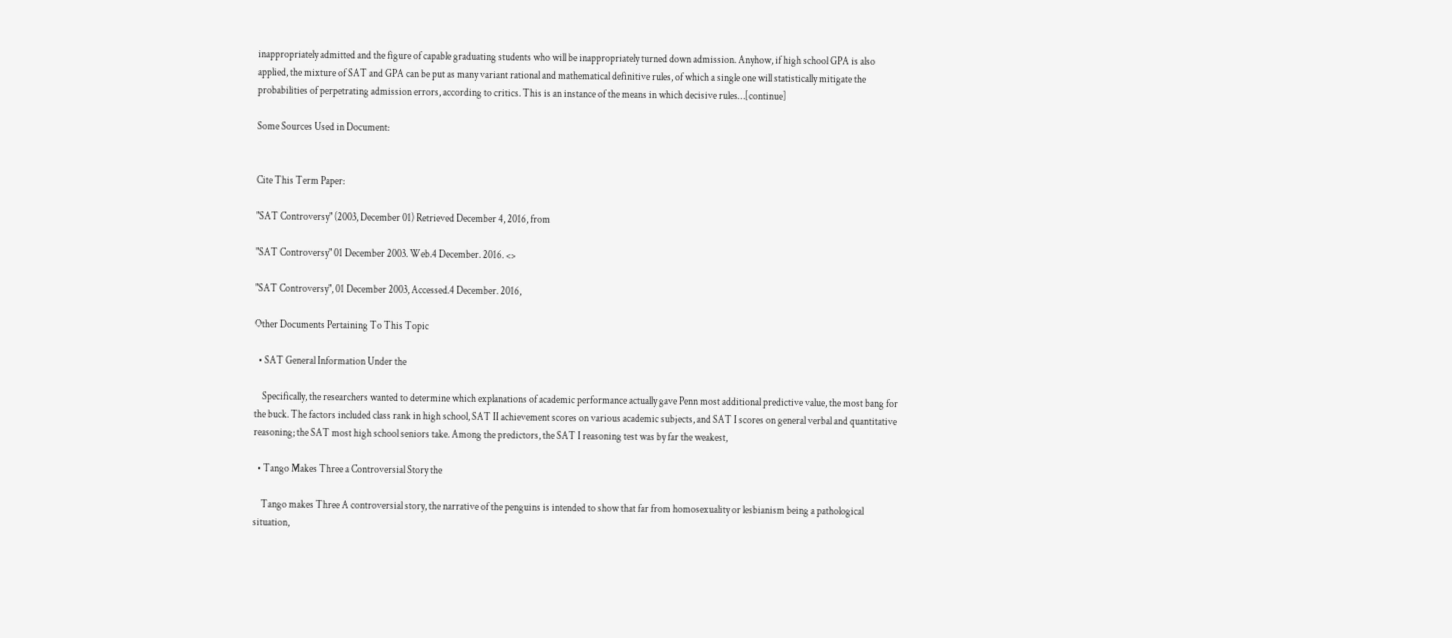inappropriately admitted and the figure of capable graduating students who will be inappropriately turned down admission. Anyhow, if high school GPA is also applied, the mixture of SAT and GPA can be put as many variant rational and mathematical definitive rules, of which a single one will statistically mitigate the probabilities of perpetrating admission errors, according to critics. This is an instance of the means in which decisive rules…[continue]

Some Sources Used in Document:


Cite This Term Paper:

"SAT Controversy" (2003, December 01) Retrieved December 4, 2016, from

"SAT Controversy" 01 December 2003. Web.4 December. 2016. <>

"SAT Controversy", 01 December 2003, Accessed.4 December. 2016,

Other Documents Pertaining To This Topic

  • SAT General Information Under the

    Specifically, the researchers wanted to determine which explanations of academic performance actually gave Penn most additional predictive value, the most bang for the buck. The factors included class rank in high school, SAT II achievement scores on various academic subjects, and SAT I scores on general verbal and quantitative reasoning; the SAT most high school seniors take. Among the predictors, the SAT I reasoning test was by far the weakest,

  • Tango Makes Three a Controversial Story the

    Tango makes Three A controversial story, the narrative of the penguins is intended to show that far from homosexuality or lesbianism being a pathological situation,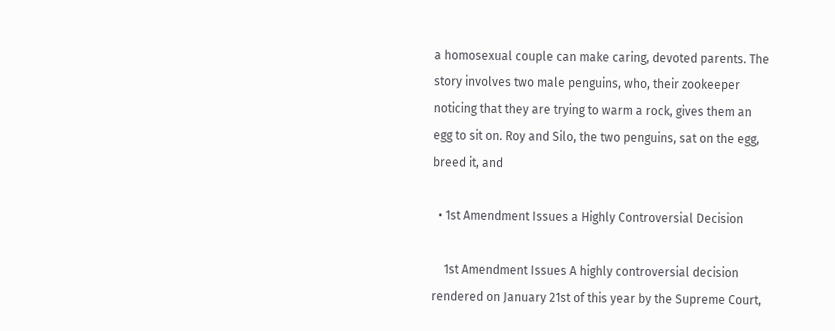a homosexual couple can make caring, devoted parents. The story involves two male penguins, who, their zookeeper noticing that they are trying to warm a rock, gives them an egg to sit on. Roy and Silo, the two penguins, sat on the egg, breed it, and

  • 1st Amendment Issues a Highly Controversial Decision

    1st Amendment Issues A highly controversial decision rendered on January 21st of this year by the Supreme Court,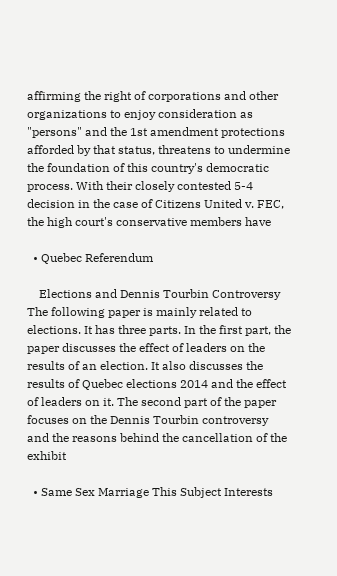affirming the right of corporations and other organizations to enjoy consideration as "persons" and the 1st amendment protections afforded by that status, threatens to undermine the foundation of this country's democratic process. With their closely contested 5-4 decision in the case of Citizens United v. FEC, the high court's conservative members have

  • Quebec Referendum

    Elections and Dennis Tourbin Controversy The following paper is mainly related to elections. It has three parts. In the first part, the paper discusses the effect of leaders on the results of an election. It also discusses the results of Quebec elections 2014 and the effect of leaders on it. The second part of the paper focuses on the Dennis Tourbin controversy and the reasons behind the cancellation of the exhibit

  • Same Sex Marriage This Subject Interests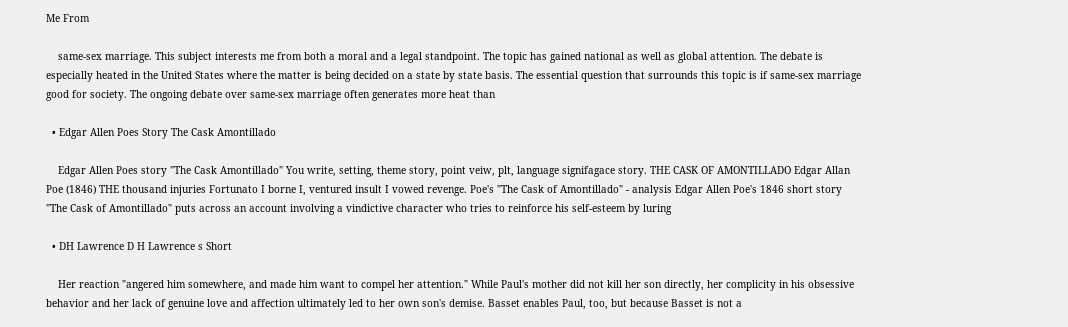Me From

    same-sex marriage. This subject interests me from both a moral and a legal standpoint. The topic has gained national as well as global attention. The debate is especially heated in the United States where the matter is being decided on a state by state basis. The essential question that surrounds this topic is if same-sex marriage good for society. The ongoing debate over same-sex marriage often generates more heat than

  • Edgar Allen Poes Story The Cask Amontillado

    Edgar Allen Poes story "The Cask Amontillado" You write, setting, theme story, point veiw, plt, language signifagace story. THE CASK OF AMONTILLADO Edgar Allan Poe (1846) THE thousand injuries Fortunato I borne I, ventured insult I vowed revenge. Poe's "The Cask of Amontillado" - analysis Edgar Allen Poe's 1846 short story "The Cask of Amontillado" puts across an account involving a vindictive character who tries to reinforce his self-esteem by luring

  • DH Lawrence D H Lawrence s Short

    Her reaction "angered him somewhere, and made him want to compel her attention." While Paul's mother did not kill her son directly, her complicity in his obsessive behavior and her lack of genuine love and affection ultimately led to her own son's demise. Basset enables Paul, too, but because Basset is not a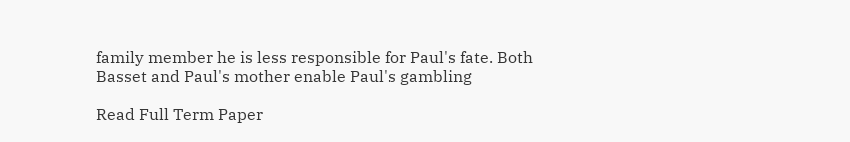family member he is less responsible for Paul's fate. Both Basset and Paul's mother enable Paul's gambling

Read Full Term Paper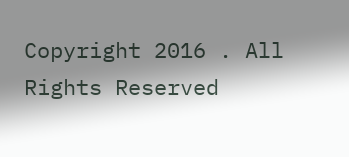Copyright 2016 . All Rights Reserved